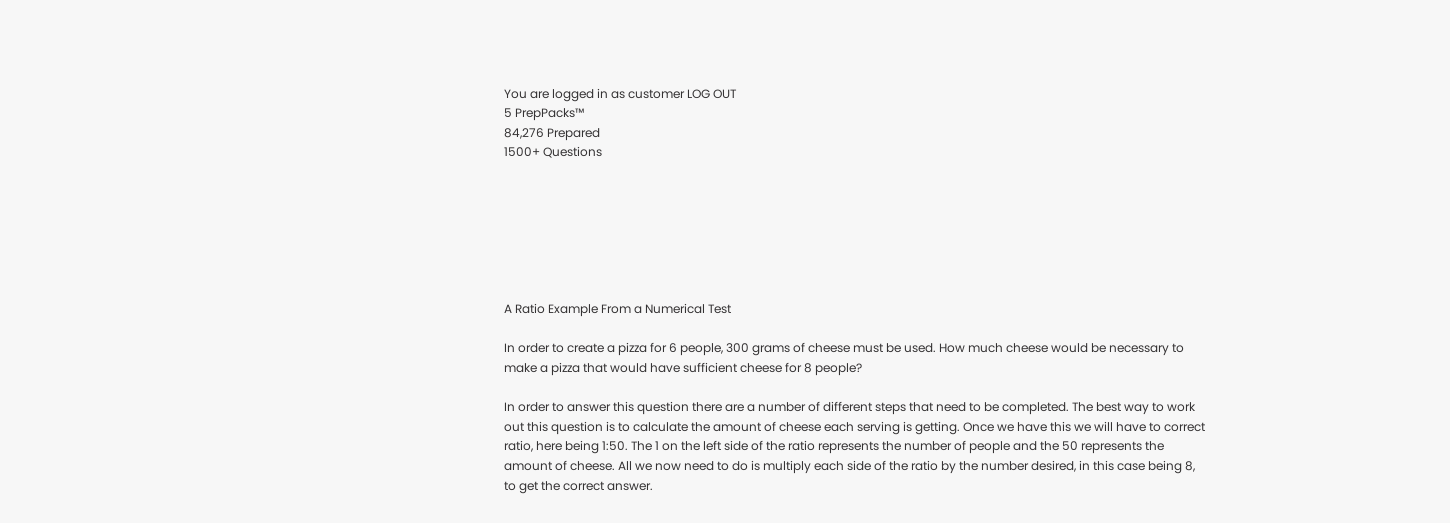You are logged in as customer LOG OUT
5 PrepPacks™
84,276 Prepared
1500+ Questions







A Ratio Example From a Numerical Test

In order to create a pizza for 6 people, 300 grams of cheese must be used. How much cheese would be necessary to make a pizza that would have sufficient cheese for 8 people?

In order to answer this question there are a number of different steps that need to be completed. The best way to work out this question is to calculate the amount of cheese each serving is getting. Once we have this we will have to correct ratio, here being 1:50. The 1 on the left side of the ratio represents the number of people and the 50 represents the amount of cheese. All we now need to do is multiply each side of the ratio by the number desired, in this case being 8, to get the correct answer.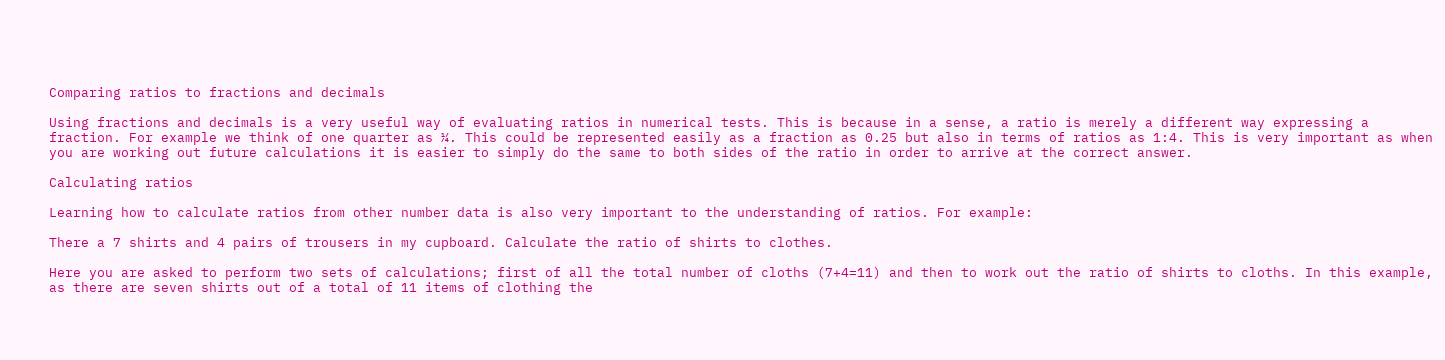Comparing ratios to fractions and decimals

Using fractions and decimals is a very useful way of evaluating ratios in numerical tests. This is because in a sense, a ratio is merely a different way expressing a fraction. For example we think of one quarter as ¼. This could be represented easily as a fraction as 0.25 but also in terms of ratios as 1:4. This is very important as when you are working out future calculations it is easier to simply do the same to both sides of the ratio in order to arrive at the correct answer.

Calculating ratios

Learning how to calculate ratios from other number data is also very important to the understanding of ratios. For example:

There a 7 shirts and 4 pairs of trousers in my cupboard. Calculate the ratio of shirts to clothes.

Here you are asked to perform two sets of calculations; first of all the total number of cloths (7+4=11) and then to work out the ratio of shirts to cloths. In this example, as there are seven shirts out of a total of 11 items of clothing the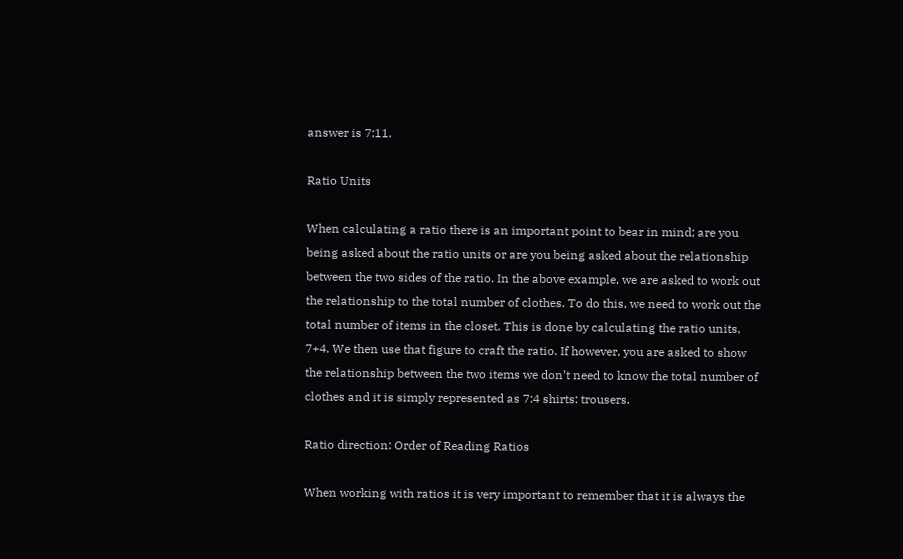answer is 7:11.

Ratio Units

When calculating a ratio there is an important point to bear in mind; are you being asked about the ratio units or are you being asked about the relationship between the two sides of the ratio. In the above example, we are asked to work out the relationship to the total number of clothes. To do this, we need to work out the total number of items in the closet. This is done by calculating the ratio units, 7+4. We then use that figure to craft the ratio. If however, you are asked to show the relationship between the two items we don’t need to know the total number of clothes and it is simply represented as 7:4 shirts: trousers.

Ratio direction: Order of Reading Ratios

When working with ratios it is very important to remember that it is always the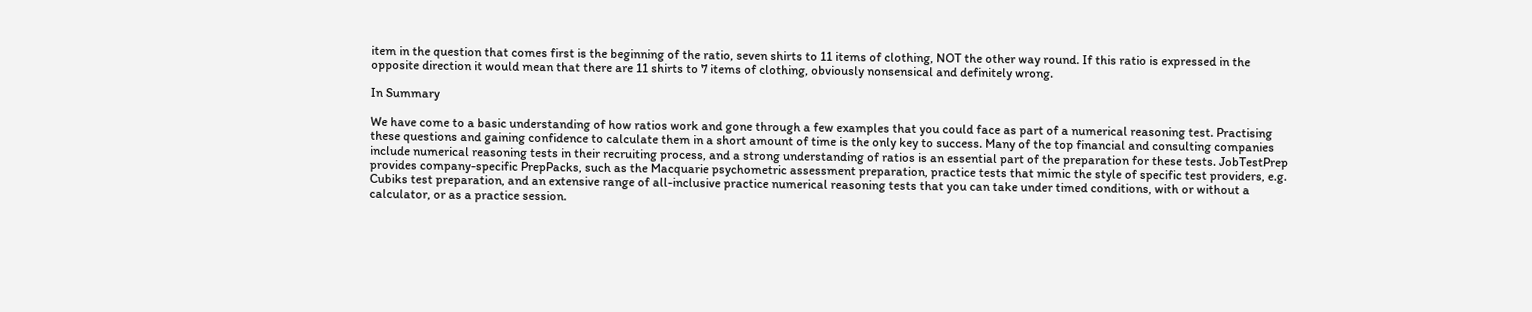item in the question that comes first is the beginning of the ratio, seven shirts to 11 items of clothing, NOT the other way round. If this ratio is expressed in the opposite direction it would mean that there are 11 shirts to 7 items of clothing, obviously nonsensical and definitely wrong.

In Summary

We have come to a basic understanding of how ratios work and gone through a few examples that you could face as part of a numerical reasoning test. Practising these questions and gaining confidence to calculate them in a short amount of time is the only key to success. Many of the top financial and consulting companies include numerical reasoning tests in their recruiting process, and a strong understanding of ratios is an essential part of the preparation for these tests. JobTestPrep provides company-specific PrepPacks, such as the Macquarie psychometric assessment preparation, practice tests that mimic the style of specific test providers, e.g. Cubiks test preparation, and an extensive range of all-inclusive practice numerical reasoning tests that you can take under timed conditions, with or without a calculator, or as a practice session.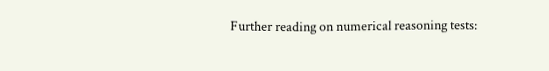Further reading on numerical reasoning tests: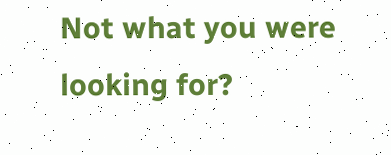Not what you were looking for?